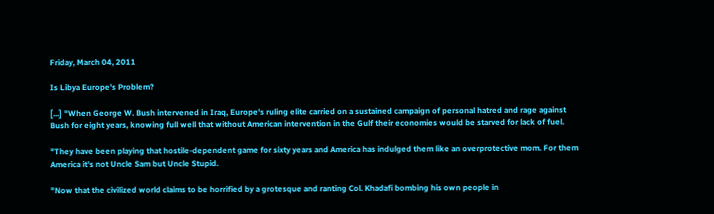Friday, March 04, 2011

Is Libya Europe's Problem?

[...] "When George W. Bush intervened in Iraq, Europe's ruling elite carried on a sustained campaign of personal hatred and rage against Bush for eight years, knowing full well that without American intervention in the Gulf their economies would be starved for lack of fuel.

"They have been playing that hostile-dependent game for sixty years and America has indulged them like an overprotective mom. For them America it's not Uncle Sam but Uncle Stupid.

"Now that the civilized world claims to be horrified by a grotesque and ranting Col. Khadafi bombing his own people in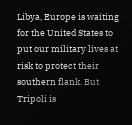Libya, Europe is waiting for the United States to put our military lives at risk to protect their southern flank. But Tripoli is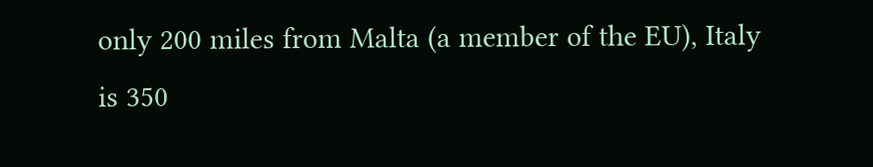only 200 miles from Malta (a member of the EU), Italy is 350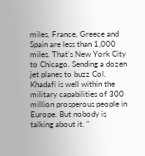miles, France, Greece and Spain are less than 1,000 miles. That's New York City to Chicago. Sending a dozen jet planes to buzz Col. Khadafi is well within the military capabilities of 300 million prosperous people in Europe. But nobody is talking about it. "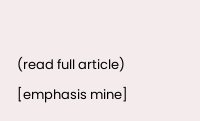(read full article) [emphasis mine]